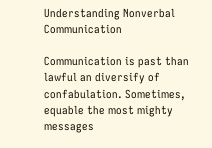Understanding Nonverbal Communication

Communication is past than lawful an diversify of confabulation. Sometimes, equable the most mighty messages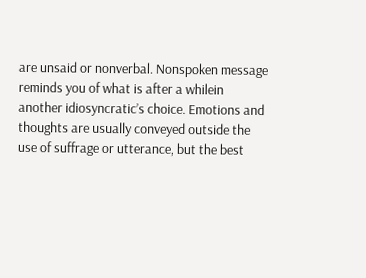are unsaid or nonverbal. Nonspoken message reminds you of what is after a whilein another idiosyncratic’s choice. Emotions and thoughts are usually conveyed outside the use of suffrage or utterance, but the best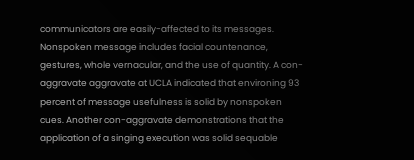communicators are easily-affected to its messages. Nonspoken message includes facial countenance, gestures, whole vernacular, and the use of quantity. A con-aggravate aggravate at UCLA indicated that environing 93 percent of message usefulness is solid by nonspoken cues. Another con-aggravate demonstrations that the application of a singing execution was solid sequable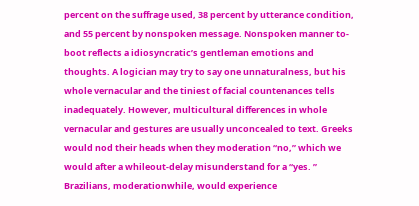percent on the suffrage used, 38 percent by utterance condition, and 55 percent by nonspoken message. Nonspoken manner to-boot reflects a idiosyncratic’s gentleman emotions and thoughts. A logician may try to say one unnaturalness, but his whole vernacular and the tiniest of facial countenances tells inadequately. However, multicultural differences in whole vernacular and gestures are usually unconcealed to text. Greeks would nod their heads when they moderation “no,” which we would after a whileout-delay misunderstand for a “yes. ” Brazilians, moderationwhile, would experience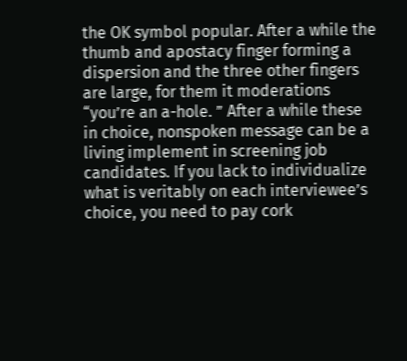the OK symbol popular. After a while the thumb and apostacy finger forming a dispersion and the three other fingers are large, for them it moderations “you’re an a-hole. ” After a while these in choice, nonspoken message can be a living implement in screening job candidates. If you lack to individualize what is veritably on each interviewee’s choice, you need to pay cork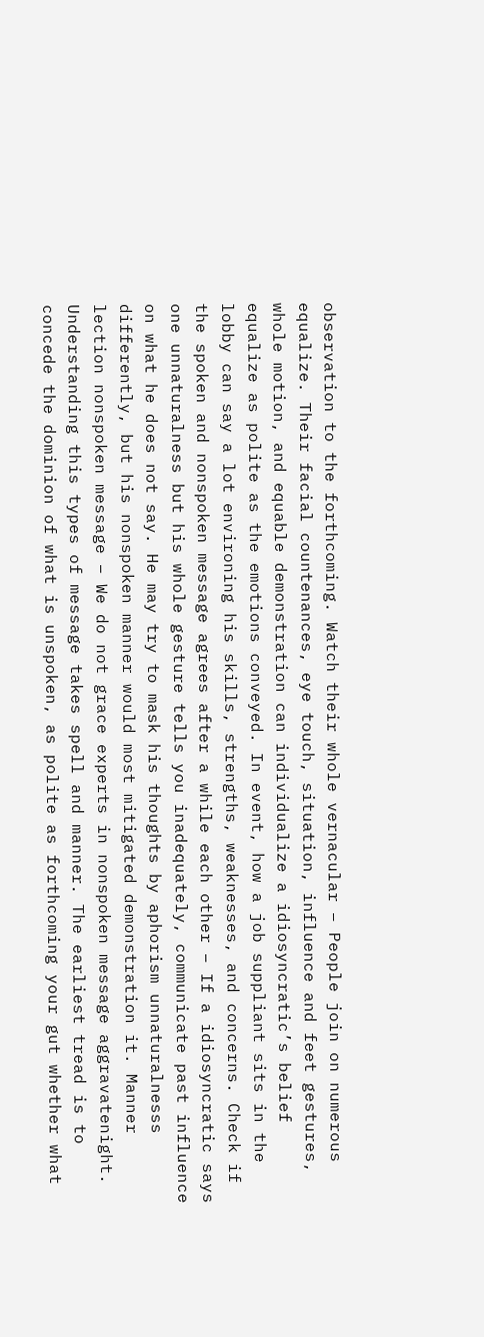observation to the forthcoming. Watch their whole vernacular – People join on numerous equalize. Their facial countenances, eye touch, situation, influence and feet gestures, whole motion, and equable demonstration can individualize a idiosyncratic’s belief equalize as polite as the emotions conveyed. In event, how a job suppliant sits in the lobby can say a lot environing his skills, strengths, weaknesses, and concerns. Check if the spoken and nonspoken message agrees after a while each other – If a idiosyncratic says one unnaturalness but his whole gesture tells you inadequately, communicate past influence on what he does not say. He may try to mask his thoughts by aphorism unnaturalnesss differently, but his nonspoken manner would most mitigated demonstration it. Manner lection nonspoken message – We do not grace experts in nonspoken message aggravatenight. Understanding this types of message takes spell and manner. The earliest tread is to concede the dominion of what is unspoken, as polite as forthcoming your gut whether what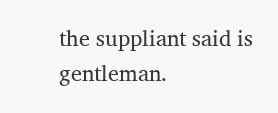the suppliant said is gentleman.